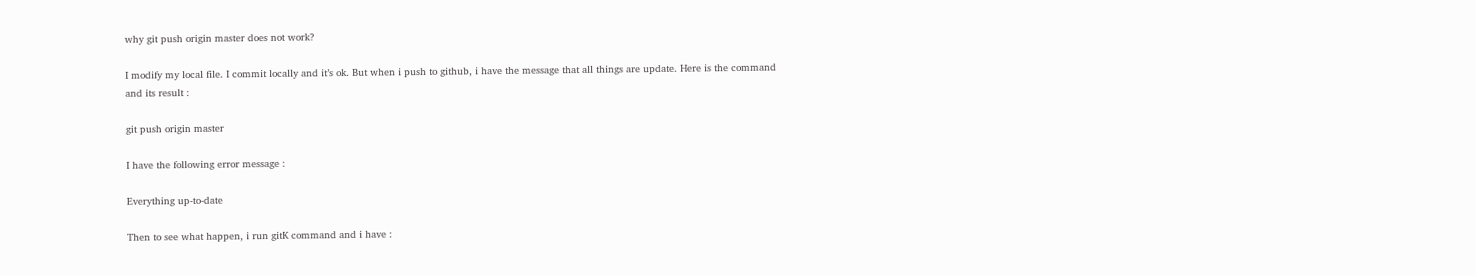why git push origin master does not work?

I modify my local file. I commit locally and it’s ok. But when i push to github, i have the message that all things are update. Here is the command and its result :

git push origin master

I have the following error message :

Everything up-to-date

Then to see what happen, i run gitK command and i have :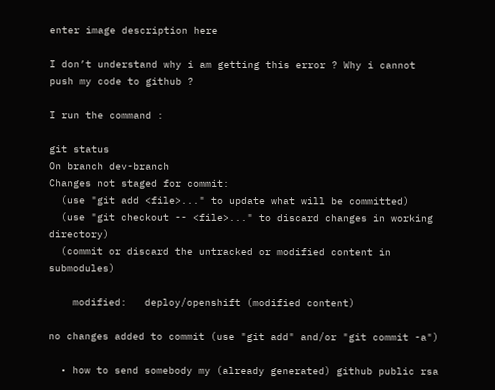enter image description here

I don’t understand why i am getting this error ? Why i cannot push my code to github ?

I run the command :

git status
On branch dev-branch
Changes not staged for commit:
  (use "git add <file>..." to update what will be committed)
  (use "git checkout -- <file>..." to discard changes in working directory)
  (commit or discard the untracked or modified content in submodules)

    modified:   deploy/openshift (modified content)

no changes added to commit (use "git add" and/or "git commit -a")

  • how to send somebody my (already generated) github public rsa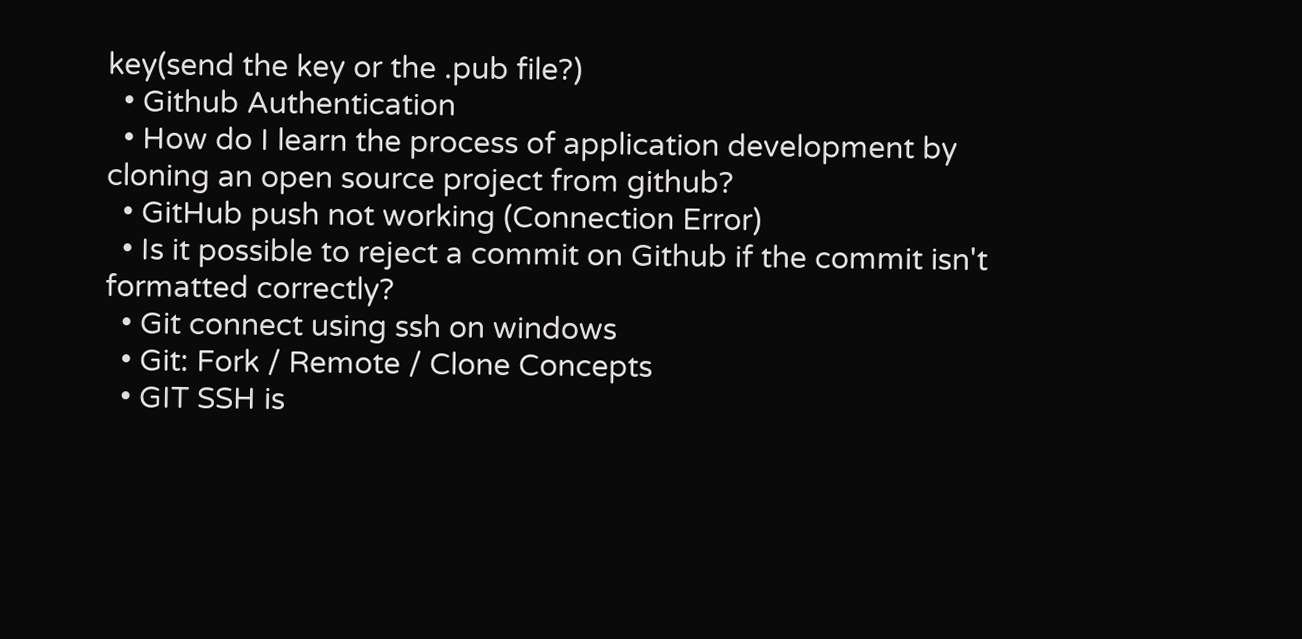key(send the key or the .pub file?)
  • Github Authentication
  • How do I learn the process of application development by cloning an open source project from github?
  • GitHub push not working (Connection Error)
  • Is it possible to reject a commit on Github if the commit isn't formatted correctly?
  • Git connect using ssh on windows
  • Git: Fork / Remote / Clone Concepts
  • GIT SSH is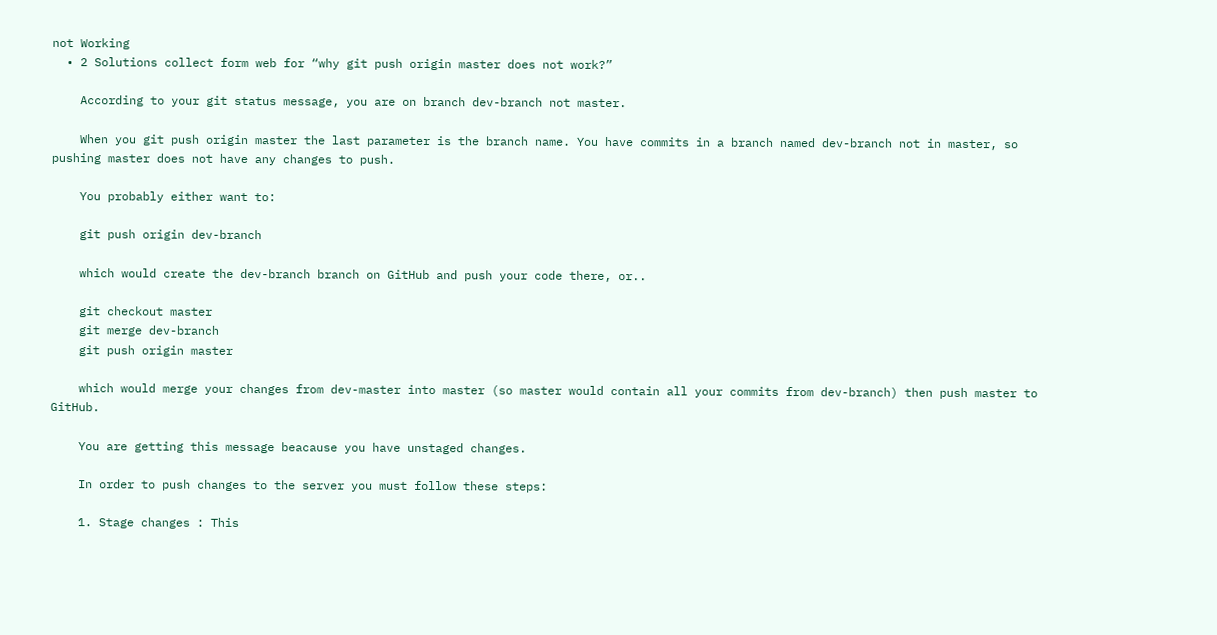not Working
  • 2 Solutions collect form web for “why git push origin master does not work?”

    According to your git status message, you are on branch dev-branch not master.

    When you git push origin master the last parameter is the branch name. You have commits in a branch named dev-branch not in master, so pushing master does not have any changes to push.

    You probably either want to:

    git push origin dev-branch

    which would create the dev-branch branch on GitHub and push your code there, or..

    git checkout master
    git merge dev-branch
    git push origin master

    which would merge your changes from dev-master into master (so master would contain all your commits from dev-branch) then push master to GitHub.

    You are getting this message beacause you have unstaged changes.

    In order to push changes to the server you must follow these steps:

    1. Stage changes : This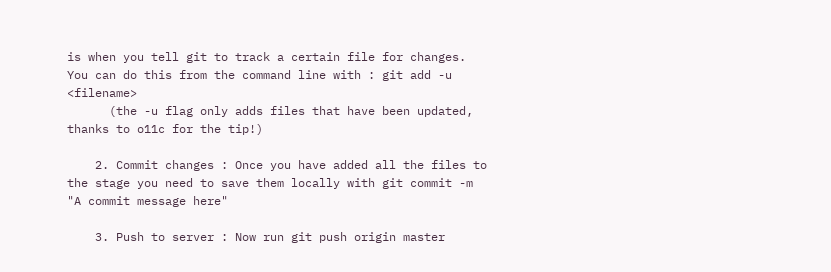is when you tell git to track a certain file for changes. You can do this from the command line with : git add -u <filename>
      (the -u flag only adds files that have been updated, thanks to o11c for the tip!)

    2. Commit changes : Once you have added all the files to the stage you need to save them locally with git commit -m "A commit message here"

    3. Push to server : Now run git push origin master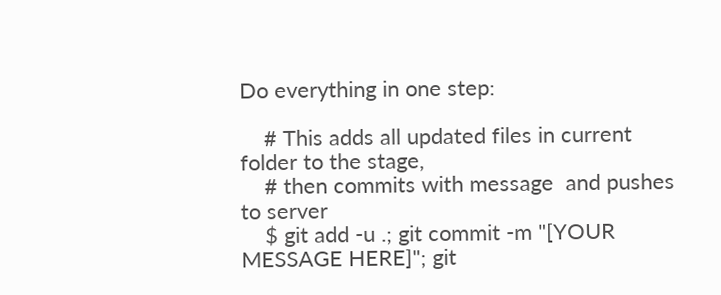Do everything in one step:

    # This adds all updated files in current folder to the stage,
    # then commits with message  and pushes to server
    $ git add -u .; git commit -m "[YOUR MESSAGE HERE]"; git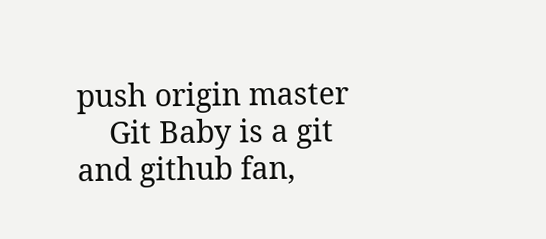push origin master
    Git Baby is a git and github fan,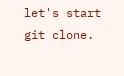let's start git clone.